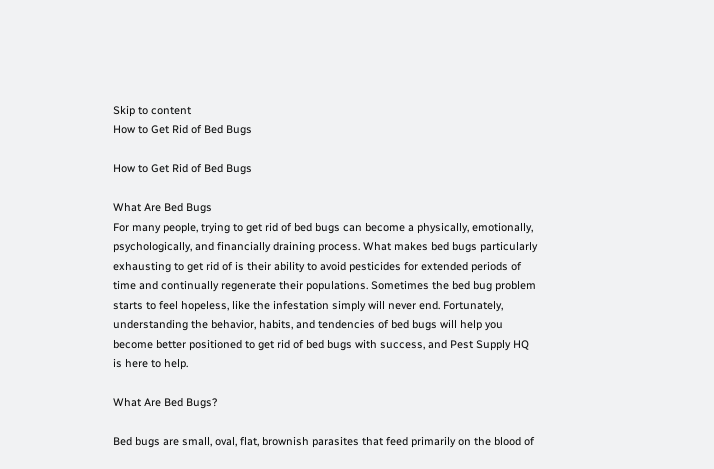Skip to content
How to Get Rid of Bed Bugs

How to Get Rid of Bed Bugs

What Are Bed Bugs
For many people, trying to get rid of bed bugs can become a physically, emotionally, psychologically, and financially draining process. What makes bed bugs particularly exhausting to get rid of is their ability to avoid pesticides for extended periods of time and continually regenerate their populations. Sometimes the bed bug problem starts to feel hopeless, like the infestation simply will never end. Fortunately, understanding the behavior, habits, and tendencies of bed bugs will help you become better positioned to get rid of bed bugs with success, and Pest Supply HQ is here to help.

What Are Bed Bugs?

Bed bugs are small, oval, flat, brownish parasites that feed primarily on the blood of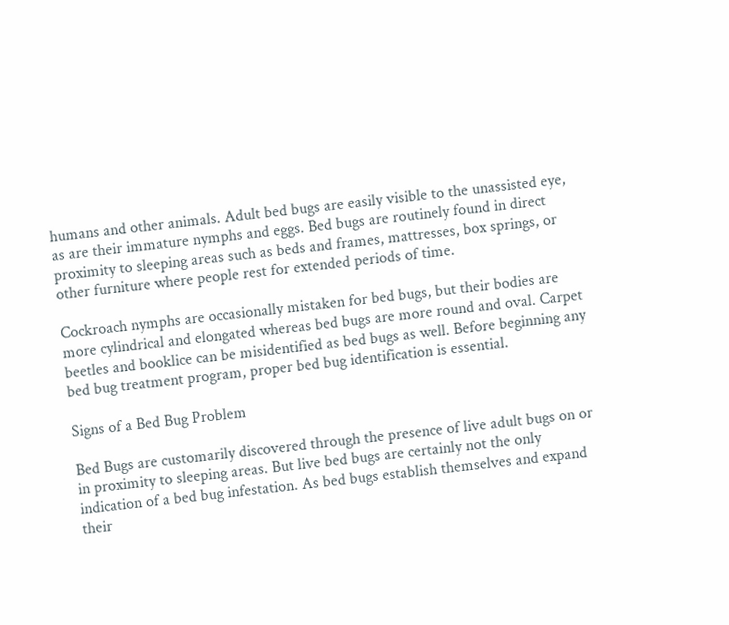humans and other animals. Adult bed bugs are easily visible to the unassisted eye, as are their immature nymphs and eggs. Bed bugs are routinely found in direct proximity to sleeping areas such as beds and frames, mattresses, box springs, or other furniture where people rest for extended periods of time.

Cockroach nymphs are occasionally mistaken for bed bugs, but their bodies are more cylindrical and elongated whereas bed bugs are more round and oval. Carpet beetles and booklice can be misidentified as bed bugs as well. Before beginning any bed bug treatment program, proper bed bug identification is essential.

Signs of a Bed Bug Problem

Bed Bugs are customarily discovered through the presence of live adult bugs on or in proximity to sleeping areas. But live bed bugs are certainly not the only indication of a bed bug infestation. As bed bugs establish themselves and expand their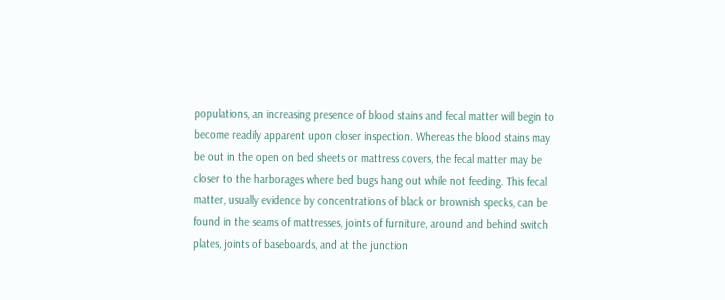populations, an increasing presence of blood stains and fecal matter will begin to become readily apparent upon closer inspection. Whereas the blood stains may be out in the open on bed sheets or mattress covers, the fecal matter may be closer to the harborages where bed bugs hang out while not feeding. This fecal matter, usually evidence by concentrations of black or brownish specks, can be found in the seams of mattresses, joints of furniture, around and behind switch plates, joints of baseboards, and at the junction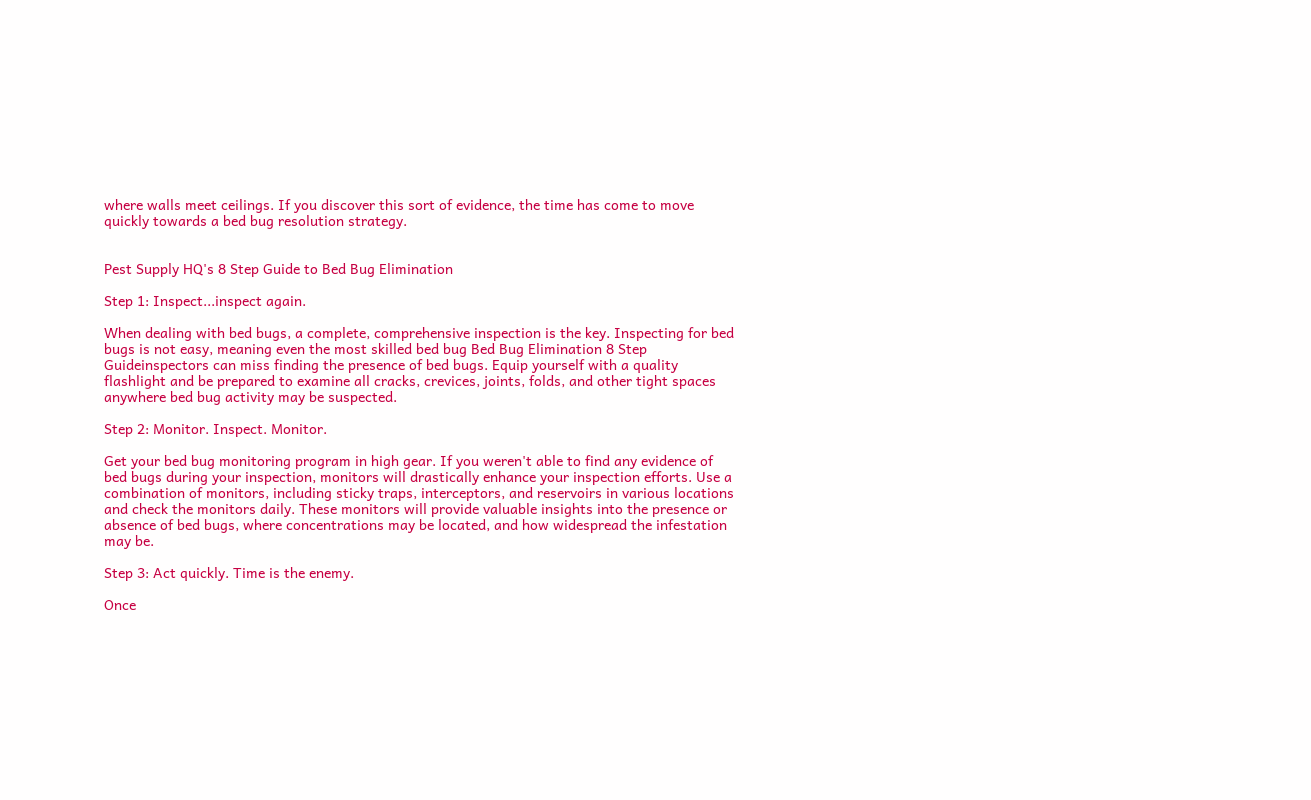where walls meet ceilings. If you discover this sort of evidence, the time has come to move quickly towards a bed bug resolution strategy.


Pest Supply HQ's 8 Step Guide to Bed Bug Elimination

Step 1: Inspect...inspect again.

When dealing with bed bugs, a complete, comprehensive inspection is the key. Inspecting for bed bugs is not easy, meaning even the most skilled bed bug Bed Bug Elimination 8 Step Guideinspectors can miss finding the presence of bed bugs. Equip yourself with a quality flashlight and be prepared to examine all cracks, crevices, joints, folds, and other tight spaces anywhere bed bug activity may be suspected.

Step 2: Monitor. Inspect. Monitor.

Get your bed bug monitoring program in high gear. If you weren't able to find any evidence of bed bugs during your inspection, monitors will drastically enhance your inspection efforts. Use a combination of monitors, including sticky traps, interceptors, and reservoirs in various locations and check the monitors daily. These monitors will provide valuable insights into the presence or absence of bed bugs, where concentrations may be located, and how widespread the infestation may be.

Step 3: Act quickly. Time is the enemy.

Once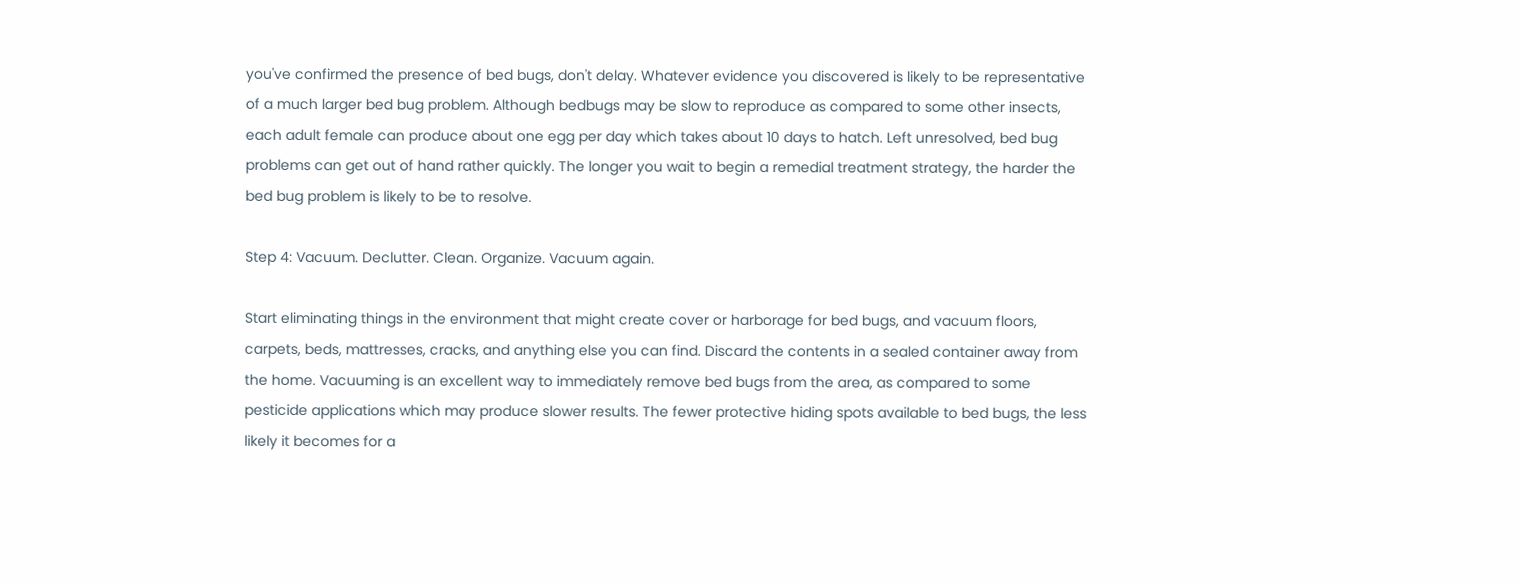you've confirmed the presence of bed bugs, don't delay. Whatever evidence you discovered is likely to be representative of a much larger bed bug problem. Although bedbugs may be slow to reproduce as compared to some other insects, each adult female can produce about one egg per day which takes about 10 days to hatch. Left unresolved, bed bug problems can get out of hand rather quickly. The longer you wait to begin a remedial treatment strategy, the harder the bed bug problem is likely to be to resolve.

Step 4: Vacuum. Declutter. Clean. Organize. Vacuum again.

Start eliminating things in the environment that might create cover or harborage for bed bugs, and vacuum floors, carpets, beds, mattresses, cracks, and anything else you can find. Discard the contents in a sealed container away from the home. Vacuuming is an excellent way to immediately remove bed bugs from the area, as compared to some pesticide applications which may produce slower results. The fewer protective hiding spots available to bed bugs, the less likely it becomes for a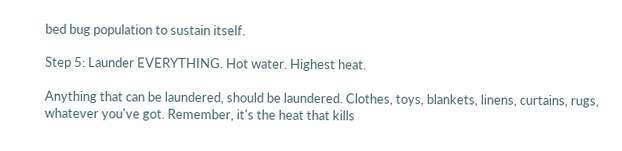bed bug population to sustain itself.

Step 5: Launder EVERYTHING. Hot water. Highest heat.

Anything that can be laundered, should be laundered. Clothes, toys, blankets, linens, curtains, rugs, whatever you've got. Remember, it's the heat that kills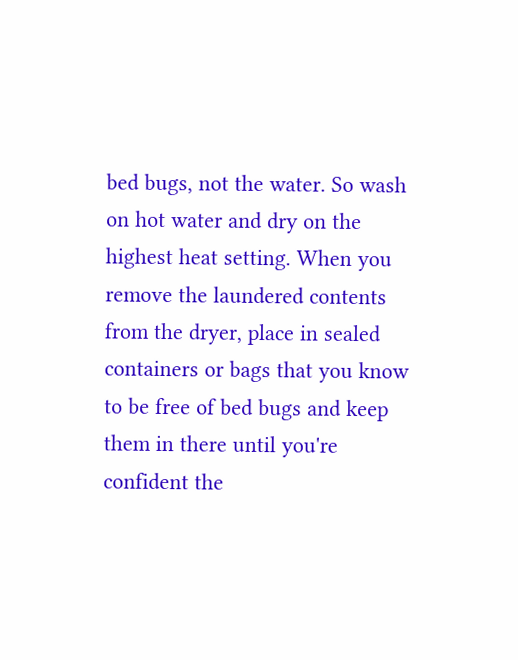bed bugs, not the water. So wash on hot water and dry on the highest heat setting. When you remove the laundered contents from the dryer, place in sealed containers or bags that you know to be free of bed bugs and keep them in there until you're confident the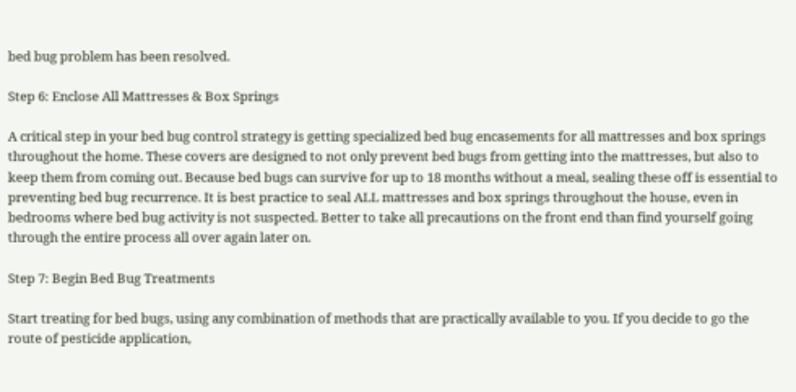bed bug problem has been resolved.

Step 6: Enclose All Mattresses & Box Springs

A critical step in your bed bug control strategy is getting specialized bed bug encasements for all mattresses and box springs throughout the home. These covers are designed to not only prevent bed bugs from getting into the mattresses, but also to keep them from coming out. Because bed bugs can survive for up to 18 months without a meal, sealing these off is essential to preventing bed bug recurrence. It is best practice to seal ALL mattresses and box springs throughout the house, even in bedrooms where bed bug activity is not suspected. Better to take all precautions on the front end than find yourself going through the entire process all over again later on.

Step 7: Begin Bed Bug Treatments

Start treating for bed bugs, using any combination of methods that are practically available to you. If you decide to go the route of pesticide application,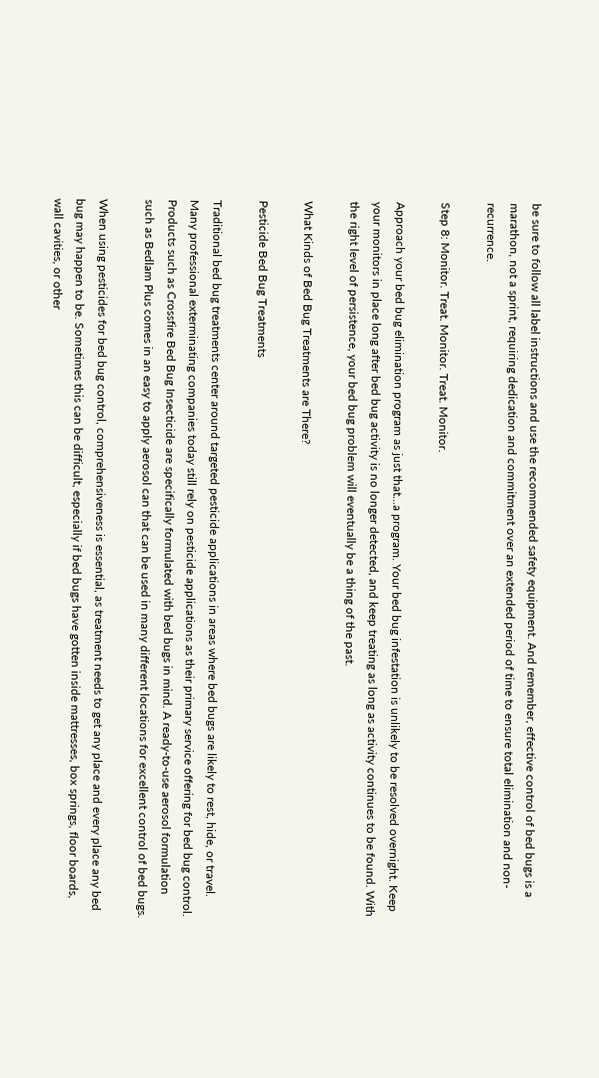be sure to follow all label instructions and use the recommended safety equipment. And remember, effective control of bed bugs is a marathon, not a sprint, requiring dedication and commitment over an extended period of time to ensure total elimination and non-recurrence.

Step 8: Monitor. Treat. Monitor. Treat. Monitor.

Approach your bed bug elimination program as just that...a program. Your bed bug infestation is unlikely to be resolved overnight. Keep your monitors in place long after bed bug activity is no longer detected, and keep treating as long as activity continues to be found. With the right level of persistence, your bed bug problem will eventually be a thing of the past.

What Kinds of Bed Bug Treatments are There?

Pesticide Bed Bug Treatments

Traditional bed bug treatments center around targeted pesticide applications in areas where bed bugs are likely to rest, hide, or travel. Many professional exterminating companies today still rely on pesticide applications as their primary service offering for bed bug control. Products such as Crossfire Bed Bug Insecticide are specifically formulated with bed bugs in mind. A ready-to-use aerosol formulation such as Bedlam Plus comes in an easy to apply aerosol can that can be used in many different locations for excellent control of bed bugs.

When using pesticides for bed bug control, comprehensiveness is essential, as treatment needs to get any place and every place any bed bug may happen to be. Sometimes this can be difficult, especially if bed bugs have gotten inside mattresses, box springs, floor boards, wall cavities, or other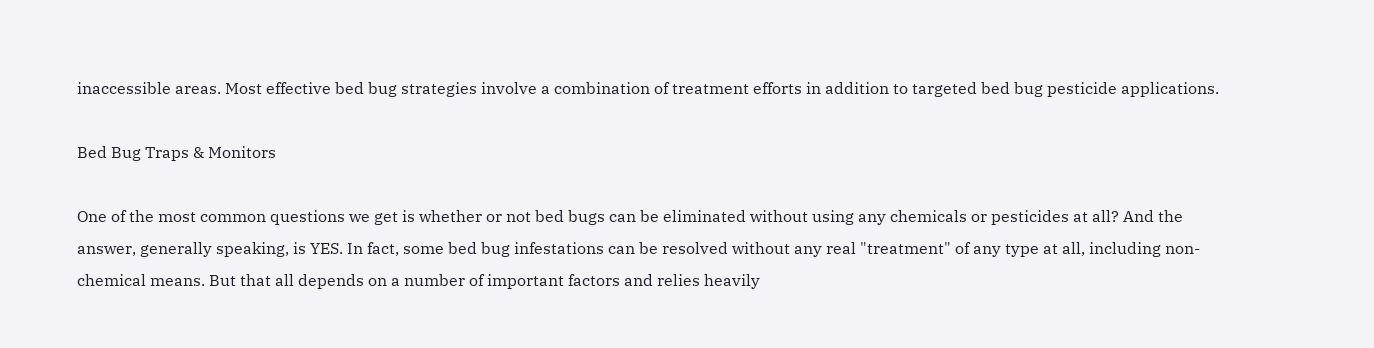inaccessible areas. Most effective bed bug strategies involve a combination of treatment efforts in addition to targeted bed bug pesticide applications.

Bed Bug Traps & Monitors

One of the most common questions we get is whether or not bed bugs can be eliminated without using any chemicals or pesticides at all? And the answer, generally speaking, is YES. In fact, some bed bug infestations can be resolved without any real "treatment" of any type at all, including non-chemical means. But that all depends on a number of important factors and relies heavily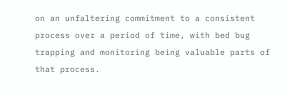on an unfaltering commitment to a consistent process over a period of time, with bed bug trapping and monitoring being valuable parts of that process.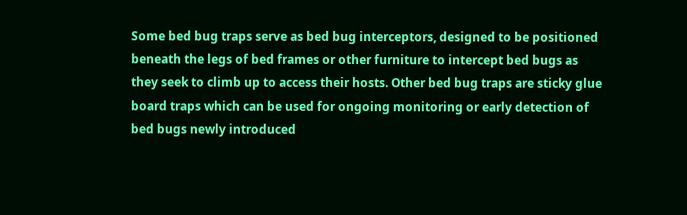Some bed bug traps serve as bed bug interceptors, designed to be positioned beneath the legs of bed frames or other furniture to intercept bed bugs as they seek to climb up to access their hosts. Other bed bug traps are sticky glue board traps which can be used for ongoing monitoring or early detection of bed bugs newly introduced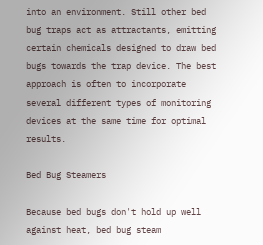into an environment. Still other bed bug traps act as attractants, emitting certain chemicals designed to draw bed bugs towards the trap device. The best approach is often to incorporate several different types of monitoring devices at the same time for optimal results.

Bed Bug Steamers

Because bed bugs don't hold up well against heat, bed bug steam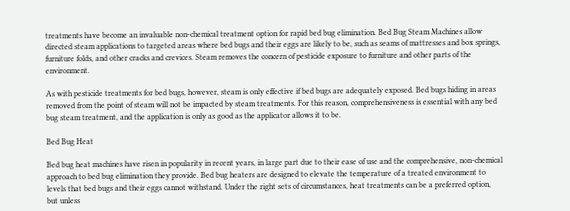treatments have become an invaluable non-chemical treatment option for rapid bed bug elimination. Bed Bug Steam Machines allow directed steam applications to targeted areas where bed bugs and their eggs are likely to be, such as seams of mattresses and box springs, furniture folds, and other cracks and crevices. Steam removes the concern of pesticide exposure to furniture and other parts of the environment.

As with pesticide treatments for bed bugs, however, steam is only effective if bed bugs are adequately exposed. Bed bugs hiding in areas removed from the point of steam will not be impacted by steam treatments. For this reason, comprehensiveness is essential with any bed bug steam treatment, and the application is only as good as the applicator allows it to be.

Bed Bug Heat

Bed bug heat machines have risen in popularity in recent years, in large part due to their ease of use and the comprehensive, non-chemical approach to bed bug elimination they provide. Bed bug heaters are designed to elevate the temperature of a treated environment to levels that bed bugs and their eggs cannot withstand. Under the right sets of circumstances, heat treatments can be a preferred option, but unless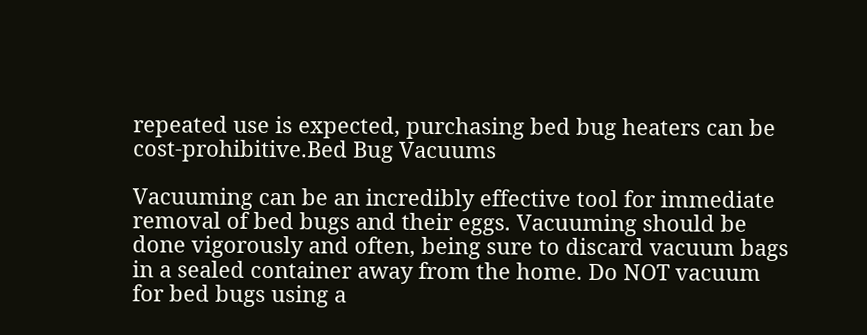repeated use is expected, purchasing bed bug heaters can be cost-prohibitive.Bed Bug Vacuums

Vacuuming can be an incredibly effective tool for immediate removal of bed bugs and their eggs. Vacuuming should be done vigorously and often, being sure to discard vacuum bags in a sealed container away from the home. Do NOT vacuum for bed bugs using a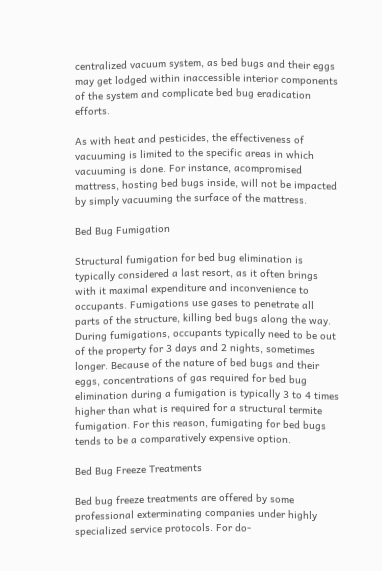centralized vacuum system, as bed bugs and their eggs may get lodged within inaccessible interior components of the system and complicate bed bug eradication efforts.

As with heat and pesticides, the effectiveness of vacuuming is limited to the specific areas in which vacuuming is done. For instance, acompromised mattress, hosting bed bugs inside, will not be impacted by simply vacuuming the surface of the mattress.

Bed Bug Fumigation

Structural fumigation for bed bug elimination is typically considered a last resort, as it often brings with it maximal expenditure and inconvenience to occupants. Fumigations use gases to penetrate all parts of the structure, killing bed bugs along the way. During fumigations, occupants typically need to be out of the property for 3 days and 2 nights, sometimes longer. Because of the nature of bed bugs and their eggs, concentrations of gas required for bed bug elimination during a fumigation is typically 3 to 4 times higher than what is required for a structural termite fumigation. For this reason, fumigating for bed bugs tends to be a comparatively expensive option.

Bed Bug Freeze Treatments

Bed bug freeze treatments are offered by some professional exterminating companies under highly specialized service protocols. For do-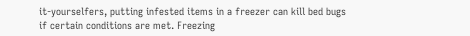it-yourselfers, putting infested items in a freezer can kill bed bugs if certain conditions are met. Freezing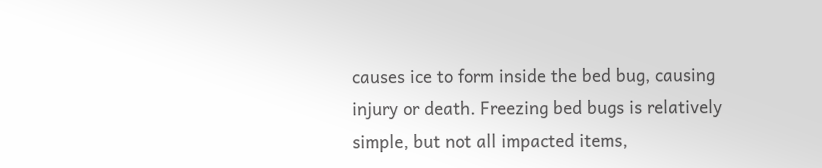causes ice to form inside the bed bug, causing injury or death. Freezing bed bugs is relatively simple, but not all impacted items,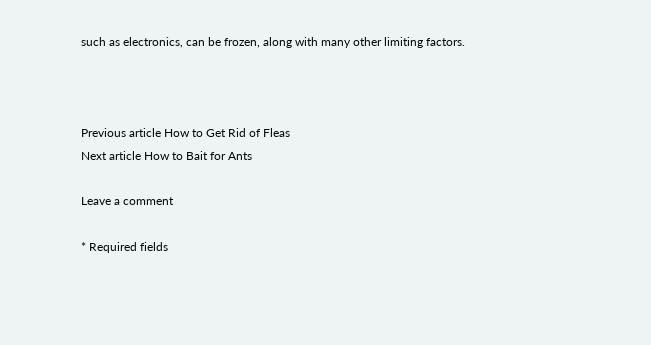such as electronics, can be frozen, along with many other limiting factors.



Previous article How to Get Rid of Fleas
Next article How to Bait for Ants

Leave a comment

* Required fields